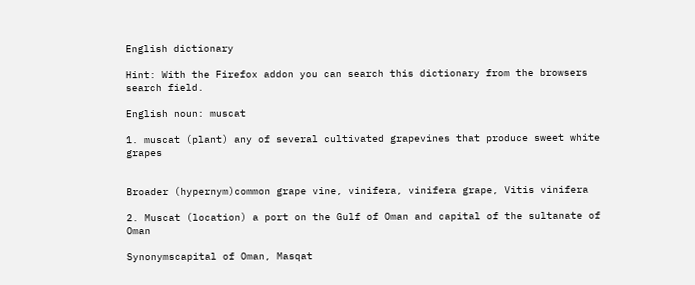English dictionary

Hint: With the Firefox addon you can search this dictionary from the browsers search field.

English noun: muscat

1. muscat (plant) any of several cultivated grapevines that produce sweet white grapes


Broader (hypernym)common grape vine, vinifera, vinifera grape, Vitis vinifera

2. Muscat (location) a port on the Gulf of Oman and capital of the sultanate of Oman

Synonymscapital of Oman, Masqat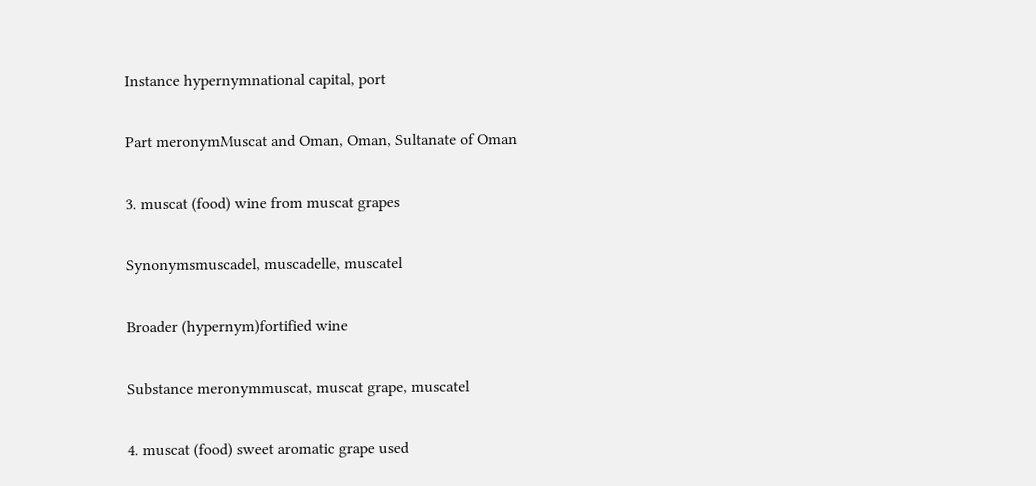Instance hypernymnational capital, port

Part meronymMuscat and Oman, Oman, Sultanate of Oman

3. muscat (food) wine from muscat grapes

Synonymsmuscadel, muscadelle, muscatel

Broader (hypernym)fortified wine

Substance meronymmuscat, muscat grape, muscatel

4. muscat (food) sweet aromatic grape used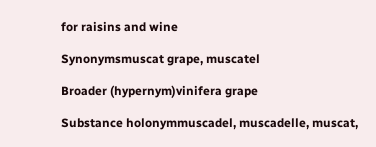for raisins and wine

Synonymsmuscat grape, muscatel

Broader (hypernym)vinifera grape

Substance holonymmuscadel, muscadelle, muscat,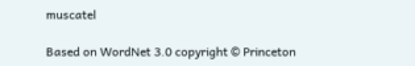muscatel

Based on WordNet 3.0 copyright © Princeton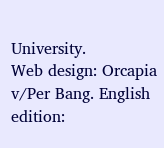University.
Web design: Orcapia v/Per Bang. English edition: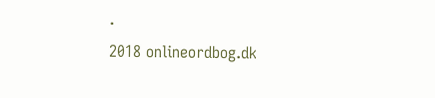.
2018 onlineordbog.dk